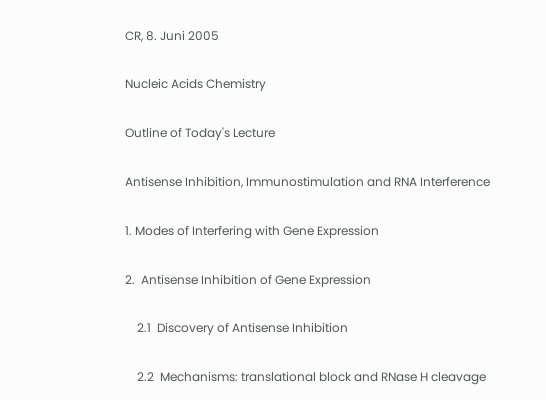CR, 8. Juni 2005

Nucleic Acids Chemistry

Outline of Today's Lecture

Antisense Inhibition, Immunostimulation and RNA Interference

1. Modes of Interfering with Gene Expression

2.  Antisense Inhibition of Gene Expression

    2.1  Discovery of Antisense Inhibition

    2.2  Mechanisms: translational block and RNase H cleavage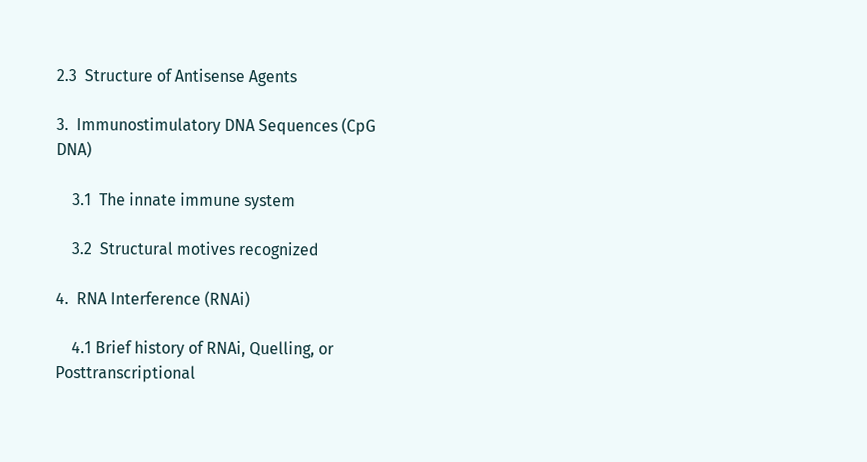2.3  Structure of Antisense Agents

3.  Immunostimulatory DNA Sequences (CpG DNA)

    3.1  The innate immune system

    3.2  Structural motives recognized

4.  RNA Interference (RNAi)

    4.1 Brief history of RNAi, Quelling, or Posttranscriptional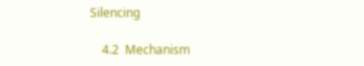Silencing

    4.2  Mechanism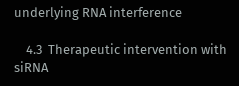underlying RNA interference

    4.3  Therapeutic intervention with siRNA